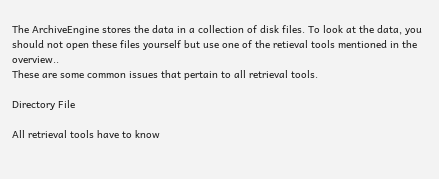The ArchiveEngine stores the data in a collection of disk files. To look at the data, you should not open these files yourself but use one of the retieval tools mentioned in the overview..
These are some common issues that pertain to all retrieval tools.

Directory File

All retrieval tools have to know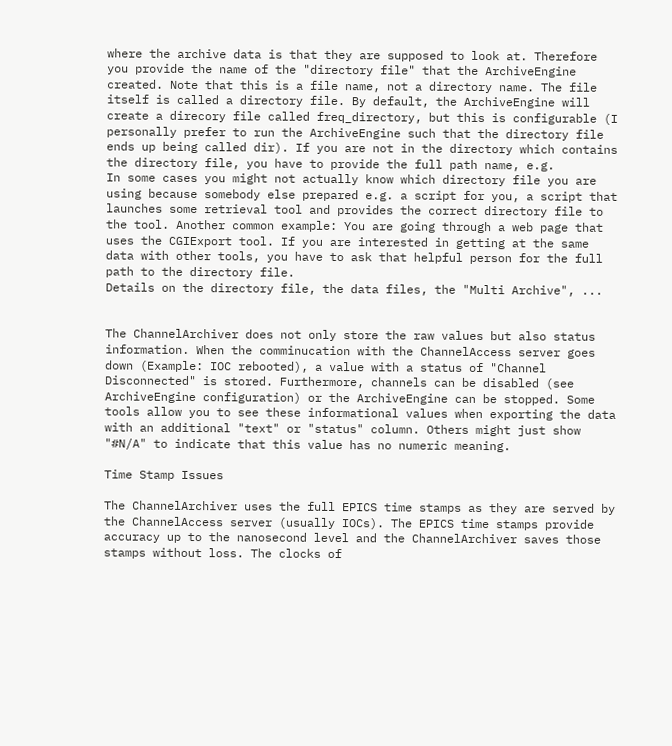where the archive data is that they are supposed to look at. Therefore you provide the name of the "directory file" that the ArchiveEngine created. Note that this is a file name, not a directory name. The file itself is called a directory file. By default, the ArchiveEngine will create a direcory file called freq_directory, but this is configurable (I personally prefer to run the ArchiveEngine such that the directory file ends up being called dir). If you are not in the directory which contains the directory file, you have to provide the full path name, e.g.
In some cases you might not actually know which directory file you are using because somebody else prepared e.g. a script for you, a script that launches some retrieval tool and provides the correct directory file to the tool. Another common example: You are going through a web page that uses the CGIExport tool. If you are interested in getting at the same data with other tools, you have to ask that helpful person for the full path to the directory file.
Details on the directory file, the data files, the "Multi Archive", ...


The ChannelArchiver does not only store the raw values but also status information. When the comminucation with the ChannelAccess server goes down (Example: IOC rebooted), a value with a status of "Channel Disconnected" is stored. Furthermore, channels can be disabled (see ArchiveEngine configuration) or the ArchiveEngine can be stopped. Some tools allow you to see these informational values when exporting the data with an additional "text" or "status" column. Others might just show "#N/A" to indicate that this value has no numeric meaning.

Time Stamp Issues

The ChannelArchiver uses the full EPICS time stamps as they are served by the ChannelAccess server (usually IOCs). The EPICS time stamps provide accuracy up to the nanosecond level and the ChannelArchiver saves those stamps without loss. The clocks of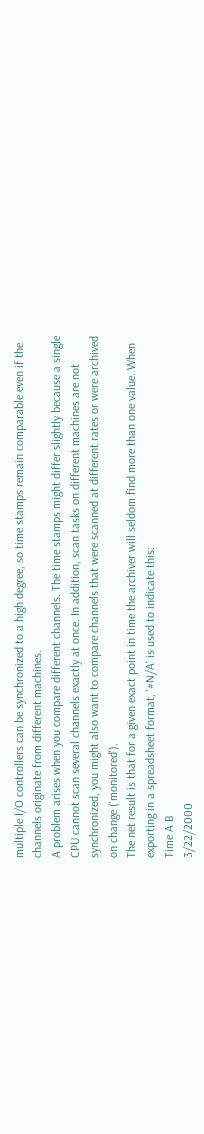multiple I/O controllers can be synchronized to a high degree, so time stamps remain comparable even if the channels originate from different machines.
A problem arises when you compare different channels. The time stamps might differ slightly because a single CPU cannot scan several channels exactly at once. In addition, scan tasks on different machines are not synchronized, you might also want to compare channels that were scanned at different rates or were archived on change ('monitored').
The net result is that for a given exact point in time the archiver will seldom find more than one value. When exporting in a spreadsheet format, '#N/A' is used to indicate this:
Time A B
3/22/2000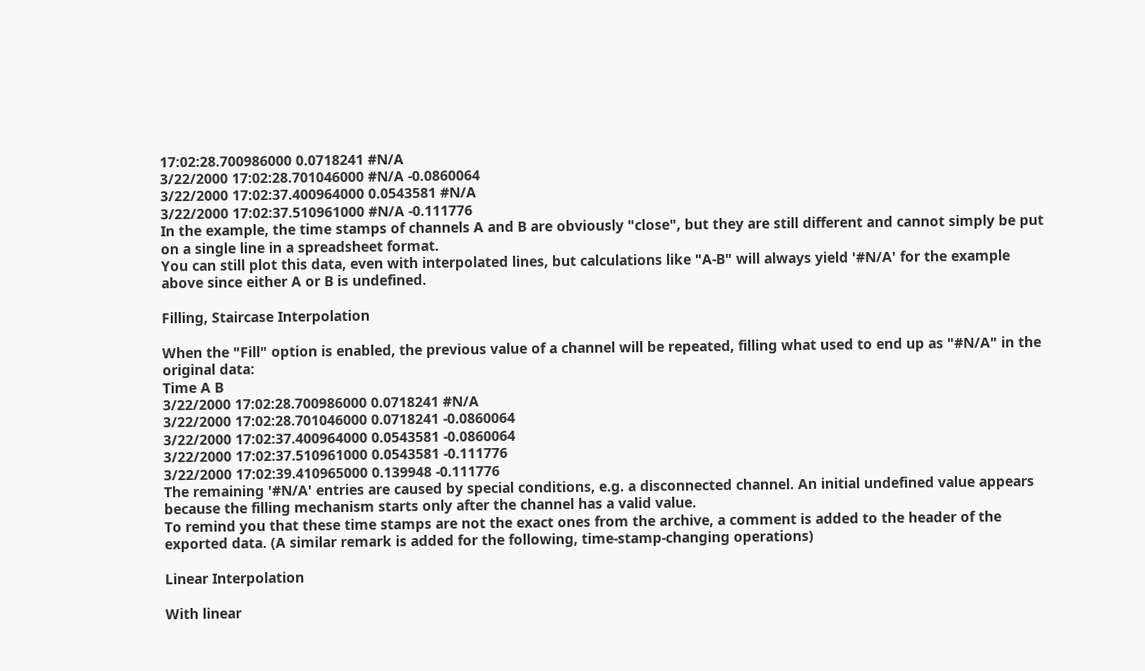17:02:28.700986000 0.0718241 #N/A
3/22/2000 17:02:28.701046000 #N/A -0.0860064
3/22/2000 17:02:37.400964000 0.0543581 #N/A
3/22/2000 17:02:37.510961000 #N/A -0.111776
In the example, the time stamps of channels A and B are obviously "close", but they are still different and cannot simply be put on a single line in a spreadsheet format.
You can still plot this data, even with interpolated lines, but calculations like "A-B" will always yield '#N/A' for the example above since either A or B is undefined.

Filling, Staircase Interpolation

When the "Fill" option is enabled, the previous value of a channel will be repeated, filling what used to end up as "#N/A" in the original data:
Time A B
3/22/2000 17:02:28.700986000 0.0718241 #N/A
3/22/2000 17:02:28.701046000 0.0718241 -0.0860064
3/22/2000 17:02:37.400964000 0.0543581 -0.0860064
3/22/2000 17:02:37.510961000 0.0543581 -0.111776
3/22/2000 17:02:39.410965000 0.139948 -0.111776
The remaining '#N/A' entries are caused by special conditions, e.g. a disconnected channel. An initial undefined value appears because the filling mechanism starts only after the channel has a valid value.
To remind you that these time stamps are not the exact ones from the archive, a comment is added to the header of the exported data. (A similar remark is added for the following, time-stamp-changing operations)

Linear Interpolation

With linear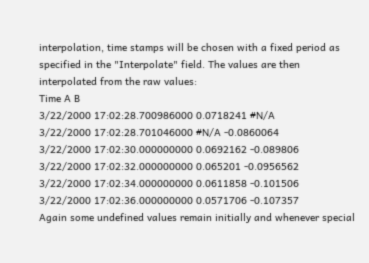interpolation, time stamps will be chosen with a fixed period as specified in the "Interpolate" field. The values are then interpolated from the raw values:
Time A B
3/22/2000 17:02:28.700986000 0.0718241 #N/A
3/22/2000 17:02:28.701046000 #N/A -0.0860064
3/22/2000 17:02:30.000000000 0.0692162 -0.089806
3/22/2000 17:02:32.000000000 0.065201 -0.0956562
3/22/2000 17:02:34.000000000 0.0611858 -0.101506
3/22/2000 17:02:36.000000000 0.0571706 -0.107357
Again some undefined values remain initially and whenever special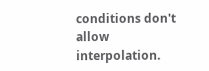conditions don't allow interpolation.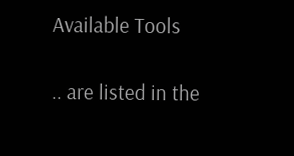Available Tools

.. are listed in the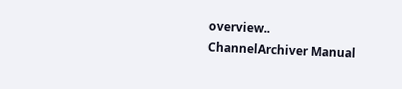overview..
ChannelArchiver Manual